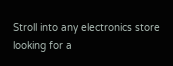Stroll into any electronics store looking for a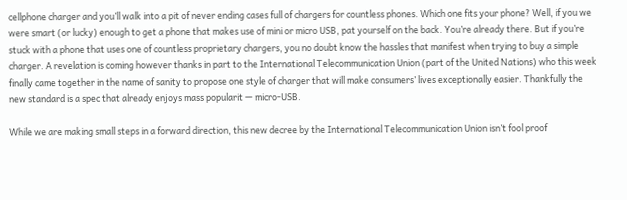cellphone charger and you’ll walk into a pit of never ending cases full of chargers for countless phones. Which one fits your phone? Well, if you we were smart (or lucky) enough to get a phone that makes use of mini or micro USB, pat yourself on the back. You’re already there. But if you’re stuck with a phone that uses one of countless proprietary chargers, you no doubt know the hassles that manifest when trying to buy a simple charger. A revelation is coming however thanks in part to the International Telecommunication Union (part of the United Nations) who this week finally came together in the name of sanity to propose one style of charger that will make consumers’ lives exceptionally easier. Thankfully the new standard is a spec that already enjoys mass popularit — micro-USB.

While we are making small steps in a forward direction, this new decree by the International Telecommunication Union isn’t fool proof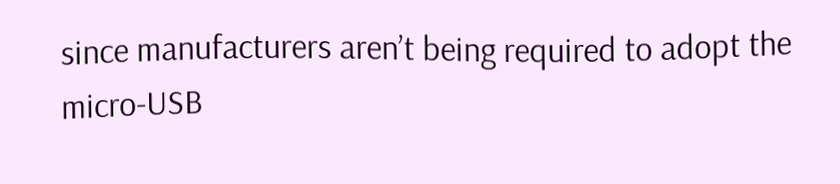since manufacturers aren’t being required to adopt the micro-USB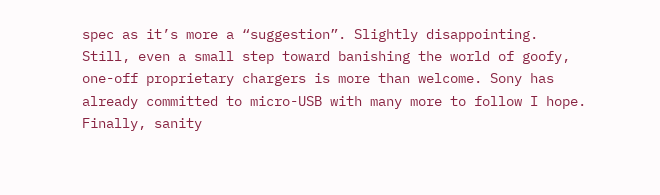spec as it’s more a “suggestion”. Slightly disappointing. Still, even a small step toward banishing the world of goofy, one-off proprietary chargers is more than welcome. Sony has already committed to micro-USB with many more to follow I hope. Finally, sanity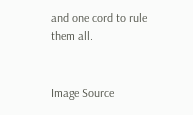and one cord to rule them all.


Image Source